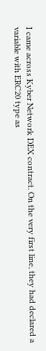I came across Kyber Network DEX contract. On the very first line, they had declared a variable with ERC20 type as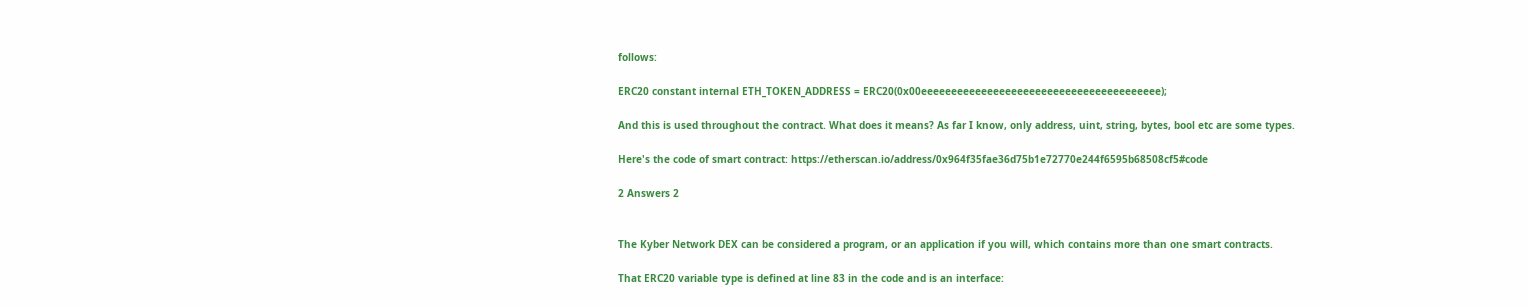follows:

ERC20 constant internal ETH_TOKEN_ADDRESS = ERC20(0x00eeeeeeeeeeeeeeeeeeeeeeeeeeeeeeeeeeeeeeee);

And this is used throughout the contract. What does it means? As far I know, only address, uint, string, bytes, bool etc are some types.

Here's the code of smart contract: https://etherscan.io/address/0x964f35fae36d75b1e72770e244f6595b68508cf5#code

2 Answers 2


The Kyber Network DEX can be considered a program, or an application if you will, which contains more than one smart contracts.

That ERC20 variable type is defined at line 83 in the code and is an interface: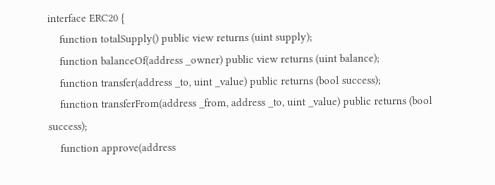interface ERC20 {
    function totalSupply() public view returns (uint supply);
    function balanceOf(address _owner) public view returns (uint balance);
    function transfer(address _to, uint _value) public returns (bool success);
    function transferFrom(address _from, address _to, uint _value) public returns (bool success);
    function approve(address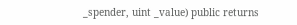_spender, uint _value) public returns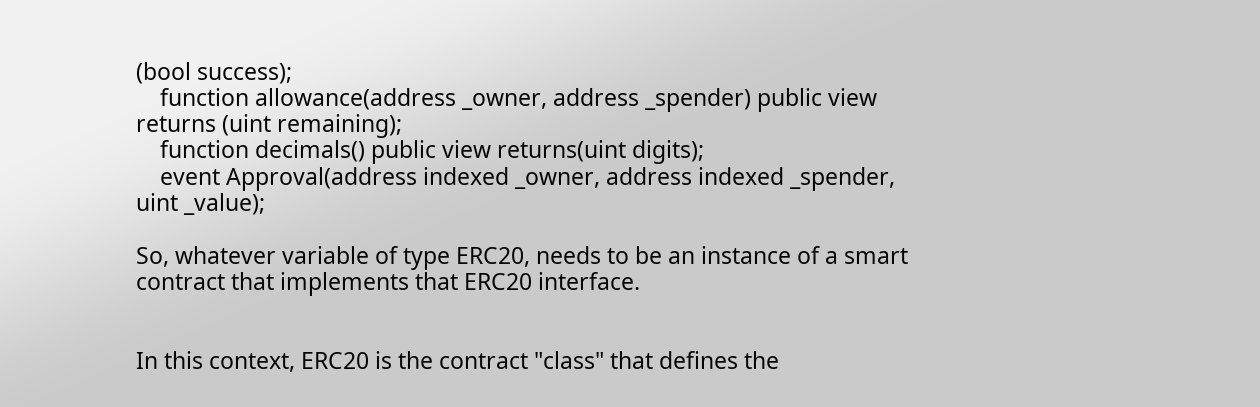(bool success);
    function allowance(address _owner, address _spender) public view returns (uint remaining);
    function decimals() public view returns(uint digits);
    event Approval(address indexed _owner, address indexed _spender, uint _value);

So, whatever variable of type ERC20, needs to be an instance of a smart contract that implements that ERC20 interface.


In this context, ERC20 is the contract "class" that defines the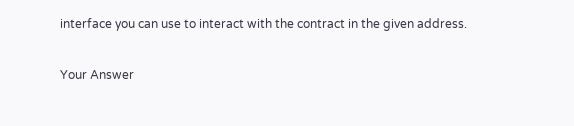interface you can use to interact with the contract in the given address.

Your Answer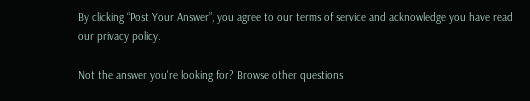By clicking “Post Your Answer”, you agree to our terms of service and acknowledge you have read our privacy policy.

Not the answer you're looking for? Browse other questions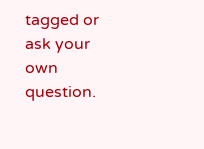tagged or ask your own question.